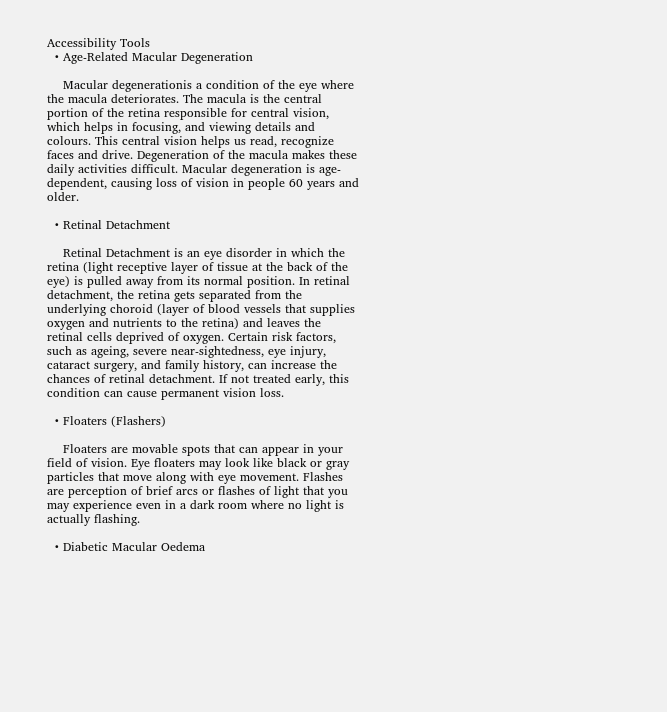Accessibility Tools
  • Age-Related Macular Degeneration

    Macular degenerationis a condition of the eye where the macula deteriorates. The macula is the central portion of the retina responsible for central vision, which helps in focusing, and viewing details and colours. This central vision helps us read, recognize faces and drive. Degeneration of the macula makes these daily activities difficult. Macular degeneration is age-dependent, causing loss of vision in people 60 years and older.

  • Retinal Detachment

    Retinal Detachment is an eye disorder in which the retina (light receptive layer of tissue at the back of the eye) is pulled away from its normal position. In retinal detachment, the retina gets separated from the underlying choroid (layer of blood vessels that supplies oxygen and nutrients to the retina) and leaves the retinal cells deprived of oxygen. Certain risk factors, such as ageing, severe near-sightedness, eye injury, cataract surgery, and family history, can increase the chances of retinal detachment. If not treated early, this condition can cause permanent vision loss.

  • Floaters (Flashers)

    Floaters are movable spots that can appear in your field of vision. Eye floaters may look like black or gray particles that move along with eye movement. Flashes are perception of brief arcs or flashes of light that you may experience even in a dark room where no light is actually flashing.

  • Diabetic Macular Oedema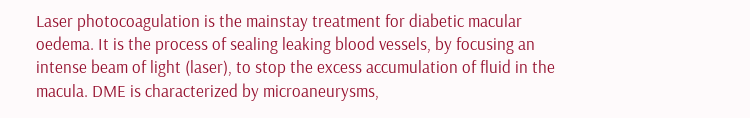Laser photocoagulation is the mainstay treatment for diabetic macular oedema. It is the process of sealing leaking blood vessels, by focusing an intense beam of light (laser), to stop the excess accumulation of fluid in the macula. DME is characterized by microaneurysms,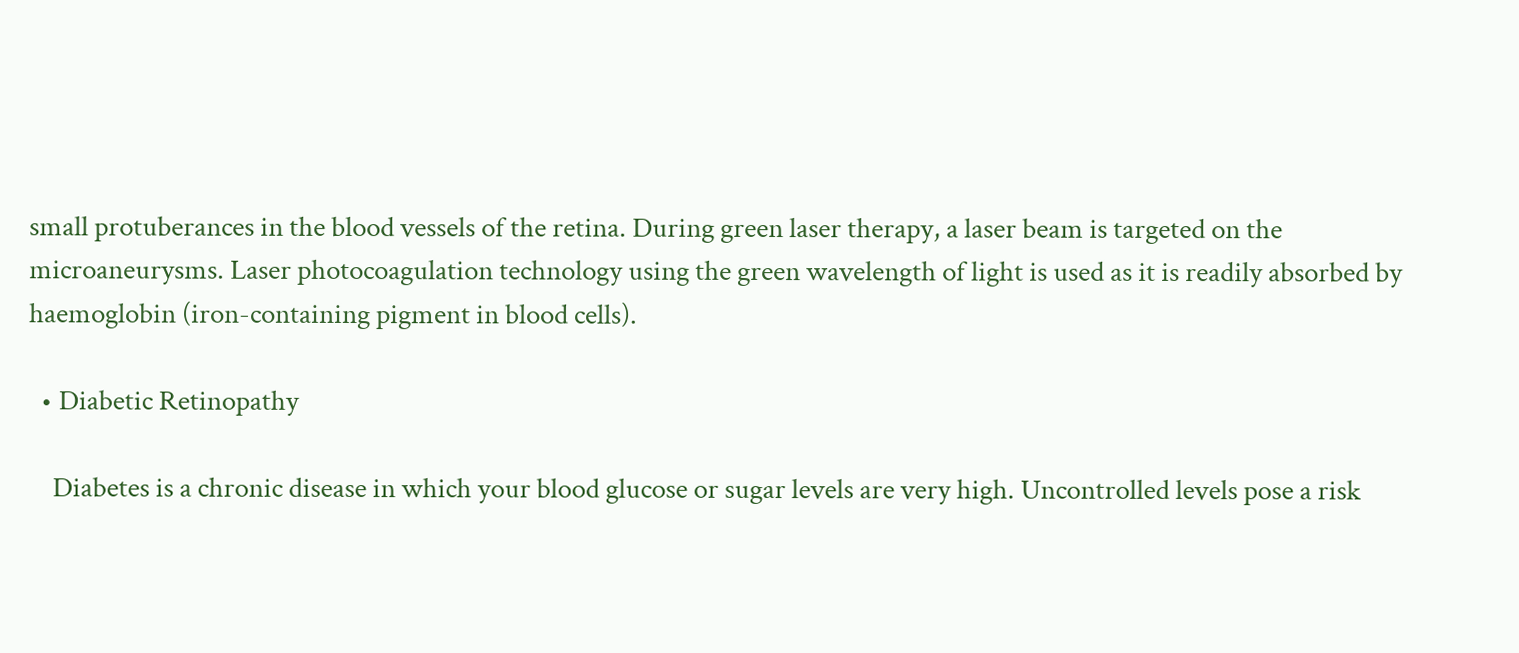small protuberances in the blood vessels of the retina. During green laser therapy, a laser beam is targeted on the microaneurysms. Laser photocoagulation technology using the green wavelength of light is used as it is readily absorbed by haemoglobin (iron-containing pigment in blood cells).

  • Diabetic Retinopathy

    Diabetes is a chronic disease in which your blood glucose or sugar levels are very high. Uncontrolled levels pose a risk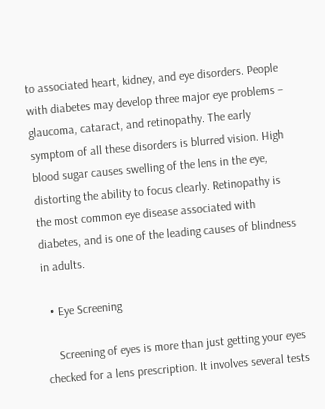to associated heart, kidney, and eye disorders. People with diabetes may develop three major eye problems – glaucoma, cataract, and retinopathy. The early symptom of all these disorders is blurred vision. High blood sugar causes swelling of the lens in the eye, distorting the ability to focus clearly. Retinopathy is the most common eye disease associated with diabetes, and is one of the leading causes of blindness in adults.

  • Eye Screening

    Screening of eyes is more than just getting your eyes checked for a lens prescription. It involves several tests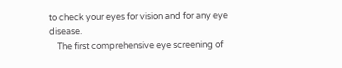to check your eyes for vision and for any eye disease.
    The first comprehensive eye screening of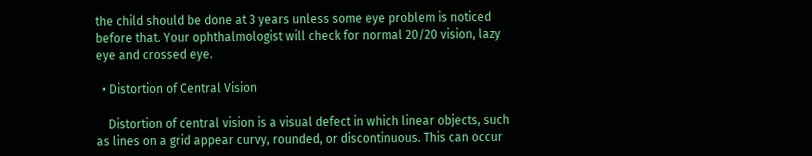the child should be done at 3 years unless some eye problem is noticed before that. Your ophthalmologist will check for normal 20/20 vision, lazy eye and crossed eye.

  • Distortion of Central Vision

    Distortion of central vision is a visual defect in which linear objects, such as lines on a grid appear curvy, rounded, or discontinuous. This can occur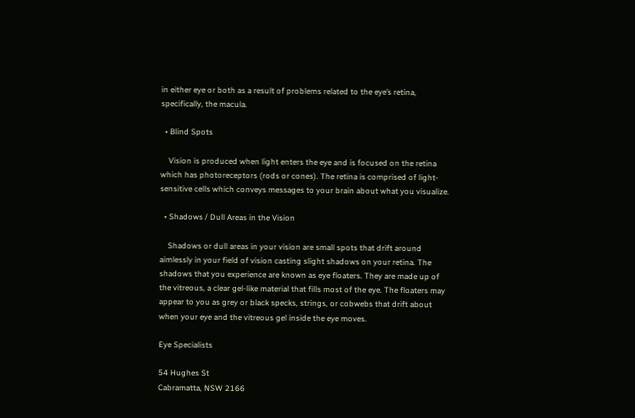in either eye or both as a result of problems related to the eye’s retina, specifically, the macula.

  • Blind Spots

    Vision is produced when light enters the eye and is focused on the retina which has photoreceptors (rods or cones). The retina is comprised of light-sensitive cells which conveys messages to your brain about what you visualize.

  • Shadows / Dull Areas in the Vision

    Shadows or dull areas in your vision are small spots that drift around aimlessly in your field of vision casting slight shadows on your retina. The shadows that you experience are known as eye floaters. They are made up of the vitreous, a clear gel-like material that fills most of the eye. The floaters may appear to you as grey or black specks, strings, or cobwebs that drift about when your eye and the vitreous gel inside the eye moves.

Eye Specialists

54 Hughes St
Cabramatta, NSW 2166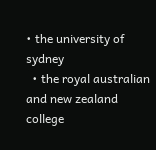• the university of sydney
  • the royal australian and new zealand college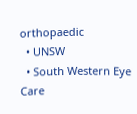orthopaedic
  • UNSW
  • South Western Eye Care